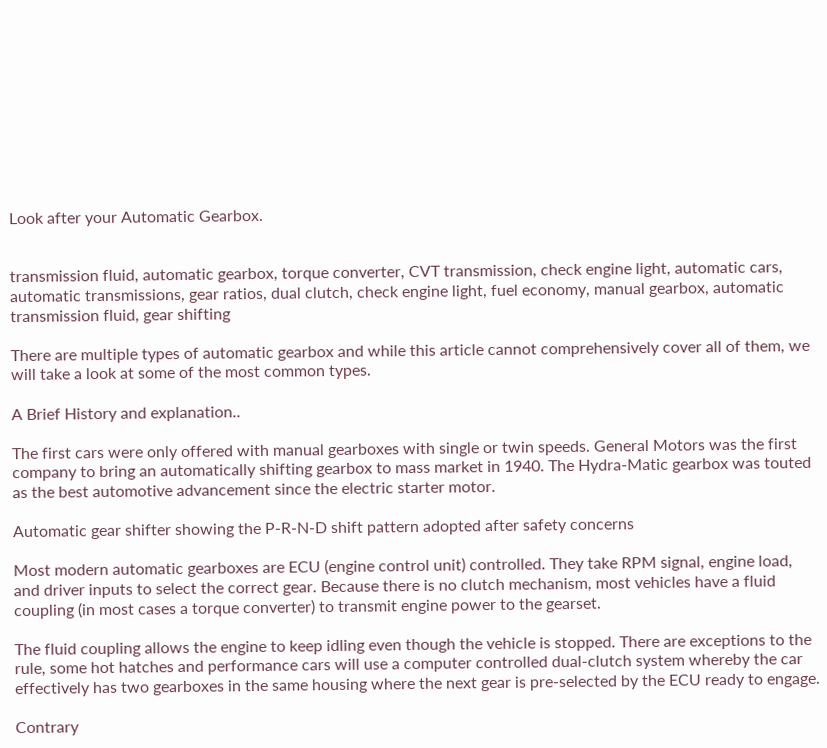Look after your Automatic Gearbox.


transmission fluid, automatic gearbox, torque converter, CVT transmission, check engine light, automatic cars, automatic transmissions, gear ratios, dual clutch, check engine light, fuel economy, manual gearbox, automatic transmission fluid, gear shifting

There are multiple types of automatic gearbox and while this article cannot comprehensively cover all of them, we will take a look at some of the most common types.

A Brief History and explanation..

The first cars were only offered with manual gearboxes with single or twin speeds. General Motors was the first company to bring an automatically shifting gearbox to mass market in 1940. The Hydra-Matic gearbox was touted as the best automotive advancement since the electric starter motor.

Automatic gear shifter showing the P-R-N-D shift pattern adopted after safety concerns

Most modern automatic gearboxes are ECU (engine control unit) controlled. They take RPM signal, engine load, and driver inputs to select the correct gear. Because there is no clutch mechanism, most vehicles have a fluid coupling (in most cases a torque converter) to transmit engine power to the gearset.

The fluid coupling allows the engine to keep idling even though the vehicle is stopped. There are exceptions to the rule, some hot hatches and performance cars will use a computer controlled dual-clutch system whereby the car effectively has two gearboxes in the same housing where the next gear is pre-selected by the ECU ready to engage.

Contrary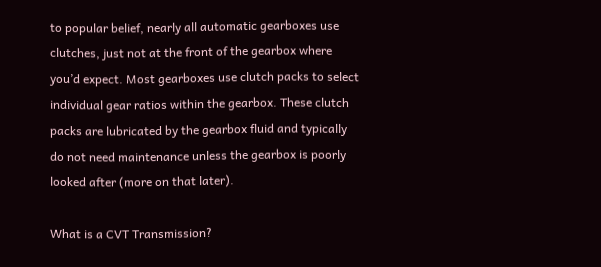to popular belief, nearly all automatic gearboxes use clutches, just not at the front of the gearbox where you’d expect. Most gearboxes use clutch packs to select individual gear ratios within the gearbox. These clutch packs are lubricated by the gearbox fluid and typically do not need maintenance unless the gearbox is poorly looked after (more on that later).

What is a CVT Transmission?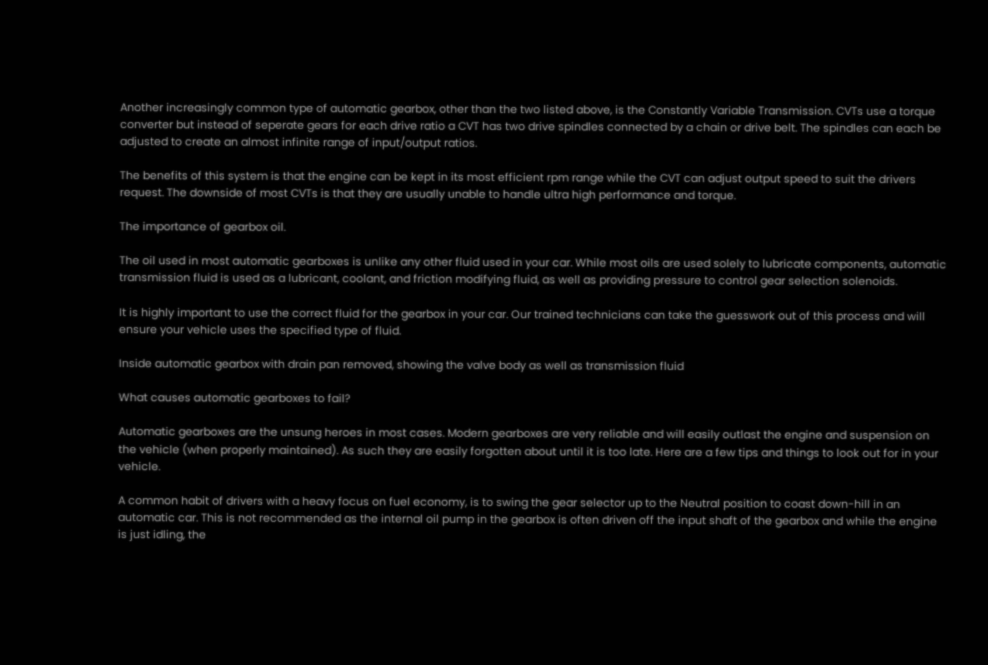Another increasingly common type of automatic gearbox, other than the two listed above, is the Constantly Variable Transmission. CVTs use a torque converter but instead of seperate gears for each drive ratio a CVT has two drive spindles connected by a chain or drive belt. The spindles can each be adjusted to create an almost infinite range of input/output ratios.

The benefits of this system is that the engine can be kept in its most efficient rpm range while the CVT can adjust output speed to suit the drivers request. The downside of most CVTs is that they are usually unable to handle ultra high performance and torque.

The importance of gearbox oil.

The oil used in most automatic gearboxes is unlike any other fluid used in your car. While most oils are used solely to lubricate components, automatic transmission fluid is used as a lubricant, coolant, and friction modifying fluid, as well as providing pressure to control gear selection solenoids.

It is highly important to use the correct fluid for the gearbox in your car. Our trained technicians can take the guesswork out of this process and will ensure your vehicle uses the specified type of fluid.

Inside automatic gearbox with drain pan removed, showing the valve body as well as transmission fluid

What causes automatic gearboxes to fail?

Automatic gearboxes are the unsung heroes in most cases. Modern gearboxes are very reliable and will easily outlast the engine and suspension on the vehicle (when properly maintained). As such they are easily forgotten about until it is too late. Here are a few tips and things to look out for in your vehicle.

A common habit of drivers with a heavy focus on fuel economy, is to swing the gear selector up to the Neutral position to coast down-hill in an automatic car. This is not recommended as the internal oil pump in the gearbox is often driven off the input shaft of the gearbox and while the engine is just idling, the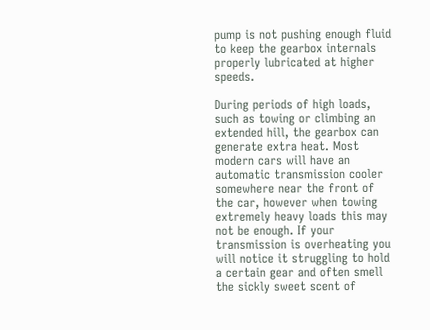pump is not pushing enough fluid to keep the gearbox internals properly lubricated at higher speeds.

During periods of high loads, such as towing or climbing an extended hill, the gearbox can generate extra heat. Most modern cars will have an automatic transmission cooler somewhere near the front of the car, however when towing extremely heavy loads this may not be enough. If your transmission is overheating you will notice it struggling to hold a certain gear and often smell the sickly sweet scent of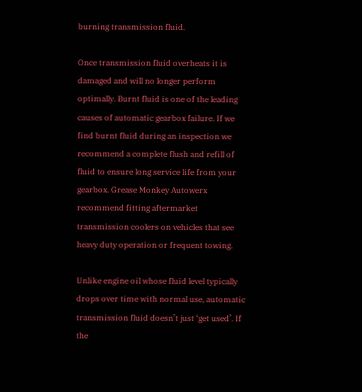burning transmission fluid.

Once transmission fluid overheats it is damaged and will no longer perform optimally. Burnt fluid is one of the leading causes of automatic gearbox failure. If we find burnt fluid during an inspection we recommend a complete flush and refill of fluid to ensure long service life from your gearbox. Grease Monkey Autowerx recommend fitting aftermarket transmission coolers on vehicles that see heavy duty operation or frequent towing.

Unlike engine oil whose fluid level typically drops over time with normal use, automatic transmission fluid doesn’t just ‘get used’. If the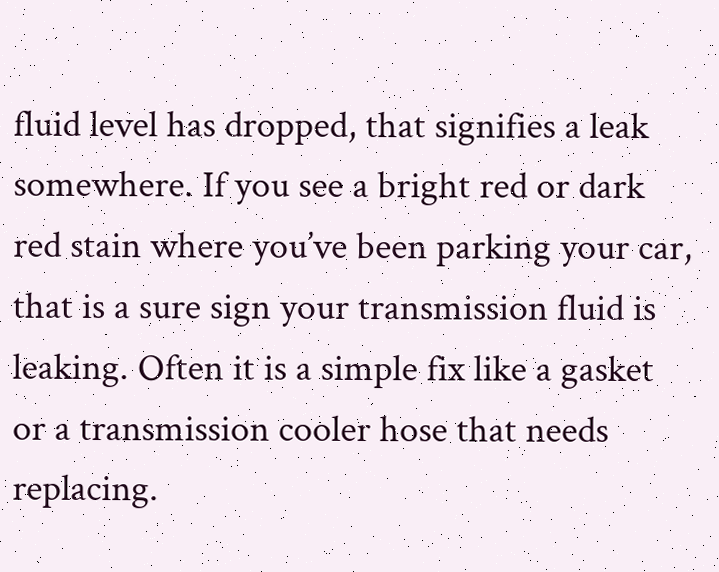fluid level has dropped, that signifies a leak somewhere. If you see a bright red or dark red stain where you’ve been parking your car, that is a sure sign your transmission fluid is leaking. Often it is a simple fix like a gasket or a transmission cooler hose that needs replacing.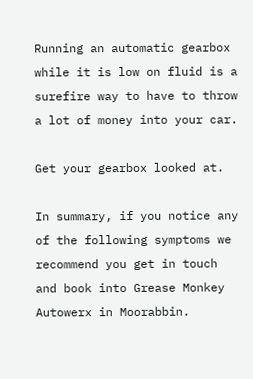Running an automatic gearbox while it is low on fluid is a surefire way to have to throw a lot of money into your car.

Get your gearbox looked at.

In summary, if you notice any of the following symptoms we recommend you get in touch and book into Grease Monkey Autowerx in Moorabbin.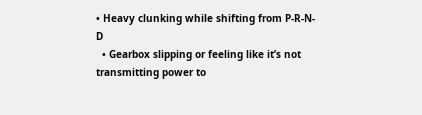• Heavy clunking while shifting from P-R-N-D
  • Gearbox slipping or feeling like it’s not transmitting power to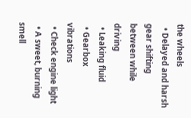the wheels
  • Delayed and harsh gear shifting between while driving
  • Leaking fluid
  • Gearbox vibrations
  • Check engine light
  • A sweet, burning smell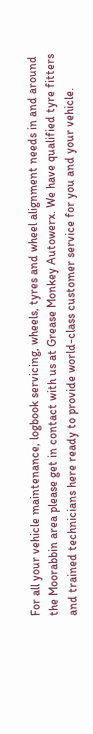For all your vehicle maintenance, logbook servicing, wheels, tyres and wheel alignment needs in and around the Moorabbin area please get in contact with us at Grease Monkey Autowerx. We have qualified tyre fitters and trained technicians here ready to provide world-class customer service for you and your vehicle.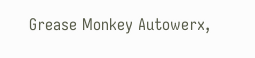Grease Monkey Autowerx,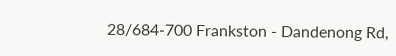28/684-700 Frankston - Dandenong Rd,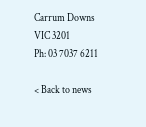Carrum Downs VIC 3201
Ph: 03 7037 6211

< Back to news